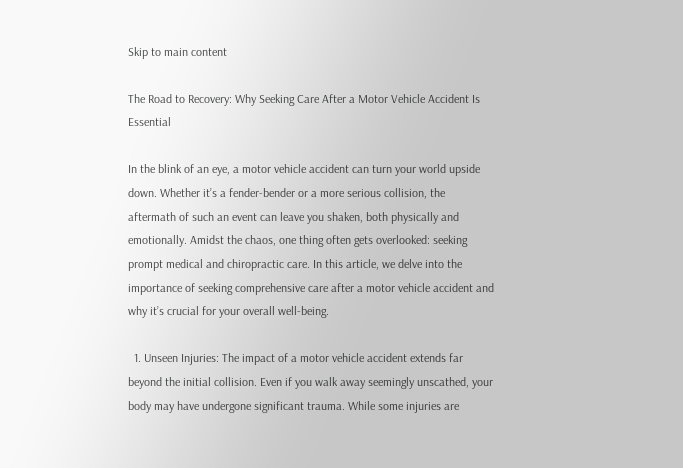Skip to main content

The Road to Recovery: Why Seeking Care After a Motor Vehicle Accident Is Essential

In the blink of an eye, a motor vehicle accident can turn your world upside down. Whether it’s a fender-bender or a more serious collision, the aftermath of such an event can leave you shaken, both physically and emotionally. Amidst the chaos, one thing often gets overlooked: seeking prompt medical and chiropractic care. In this article, we delve into the importance of seeking comprehensive care after a motor vehicle accident and why it’s crucial for your overall well-being.

  1. Unseen Injuries: The impact of a motor vehicle accident extends far beyond the initial collision. Even if you walk away seemingly unscathed, your body may have undergone significant trauma. While some injuries are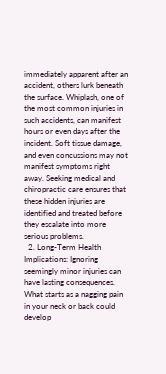immediately apparent after an accident, others lurk beneath the surface. Whiplash, one of the most common injuries in such accidents, can manifest hours or even days after the incident. Soft tissue damage, and even concussions may not manifest symptoms right away. Seeking medical and chiropractic care ensures that these hidden injuries are identified and treated before they escalate into more serious problems.
  2. Long-Term Health Implications: Ignoring seemingly minor injuries can have lasting consequences. What starts as a nagging pain in your neck or back could develop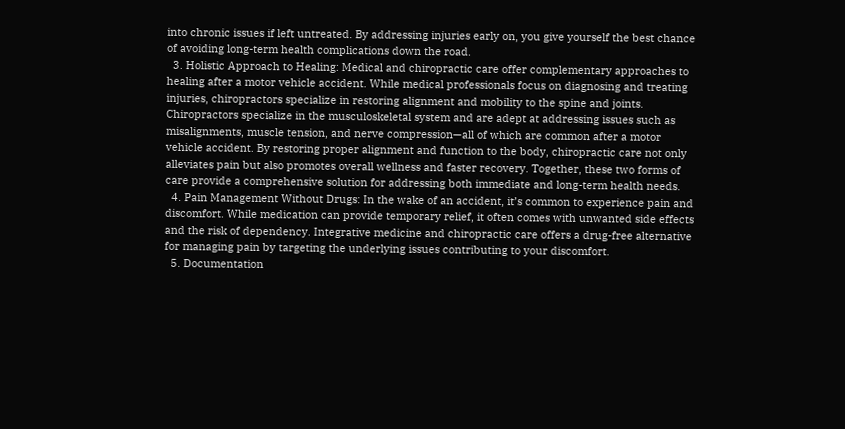into chronic issues if left untreated. By addressing injuries early on, you give yourself the best chance of avoiding long-term health complications down the road.
  3. Holistic Approach to Healing: Medical and chiropractic care offer complementary approaches to healing after a motor vehicle accident. While medical professionals focus on diagnosing and treating injuries, chiropractors specialize in restoring alignment and mobility to the spine and joints. Chiropractors specialize in the musculoskeletal system and are adept at addressing issues such as misalignments, muscle tension, and nerve compression—all of which are common after a motor vehicle accident. By restoring proper alignment and function to the body, chiropractic care not only alleviates pain but also promotes overall wellness and faster recovery. Together, these two forms of care provide a comprehensive solution for addressing both immediate and long-term health needs.
  4. Pain Management Without Drugs: In the wake of an accident, it’s common to experience pain and discomfort. While medication can provide temporary relief, it often comes with unwanted side effects and the risk of dependency. Integrative medicine and chiropractic care offers a drug-free alternative for managing pain by targeting the underlying issues contributing to your discomfort.
  5. Documentation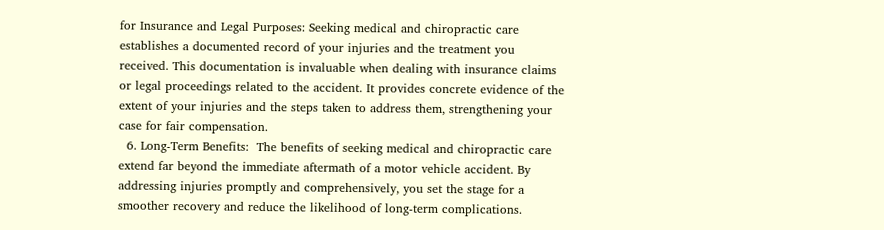for Insurance and Legal Purposes: Seeking medical and chiropractic care establishes a documented record of your injuries and the treatment you received. This documentation is invaluable when dealing with insurance claims or legal proceedings related to the accident. It provides concrete evidence of the extent of your injuries and the steps taken to address them, strengthening your case for fair compensation.
  6. Long-Term Benefits:  The benefits of seeking medical and chiropractic care extend far beyond the immediate aftermath of a motor vehicle accident. By addressing injuries promptly and comprehensively, you set the stage for a smoother recovery and reduce the likelihood of long-term complications.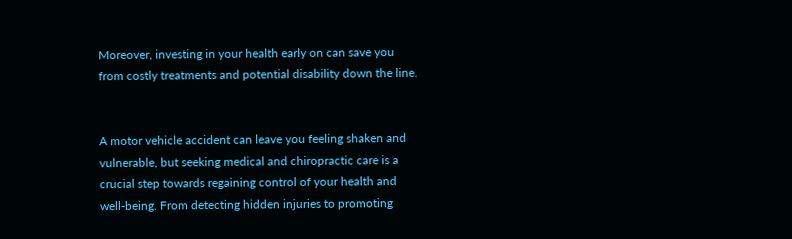Moreover, investing in your health early on can save you from costly treatments and potential disability down the line.


A motor vehicle accident can leave you feeling shaken and vulnerable, but seeking medical and chiropractic care is a crucial step towards regaining control of your health and well-being. From detecting hidden injuries to promoting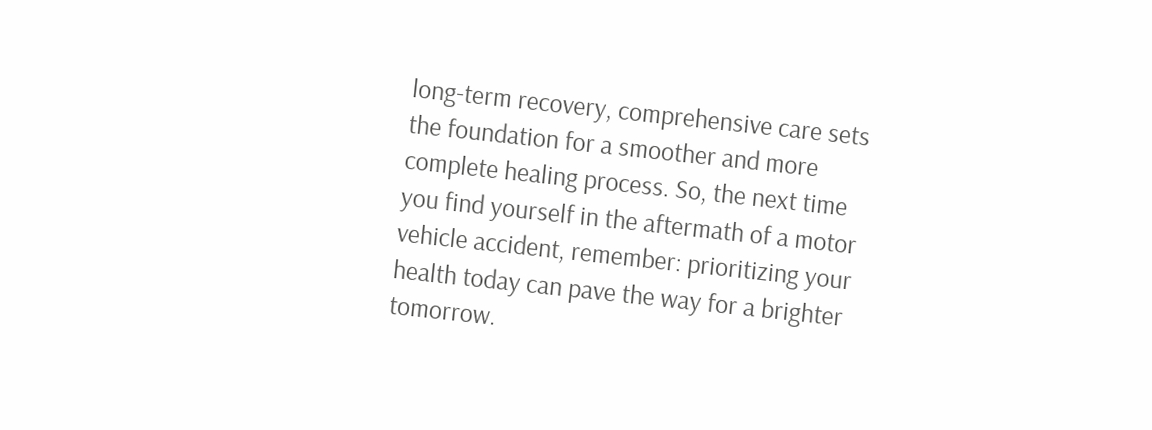long-term recovery, comprehensive care sets the foundation for a smoother and more complete healing process. So, the next time you find yourself in the aftermath of a motor vehicle accident, remember: prioritizing your health today can pave the way for a brighter tomorrow.